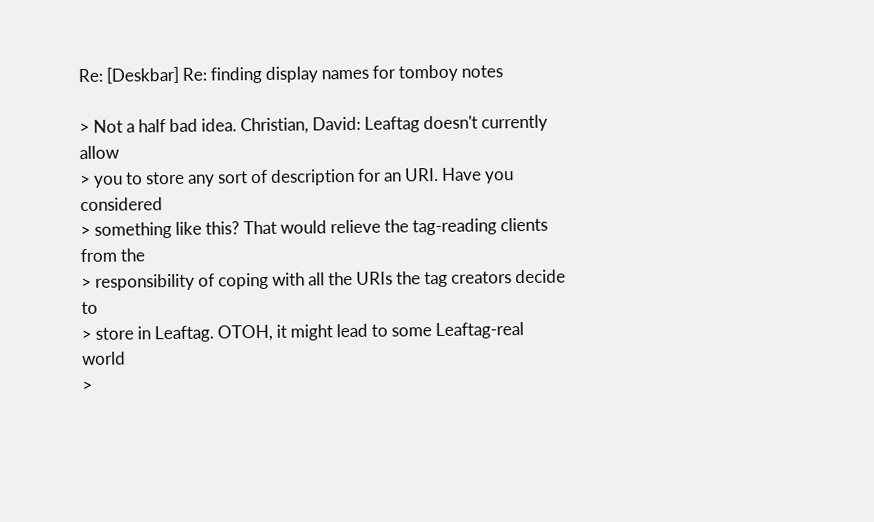Re: [Deskbar] Re: finding display names for tomboy notes

> Not a half bad idea. Christian, David: Leaftag doesn't currently allow
> you to store any sort of description for an URI. Have you considered
> something like this? That would relieve the tag-reading clients from the
> responsibility of coping with all the URIs the tag creators decide to
> store in Leaftag. OTOH, it might lead to some Leaftag-real world
>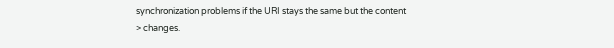synchronization problems if the URI stays the same but the content
> changes.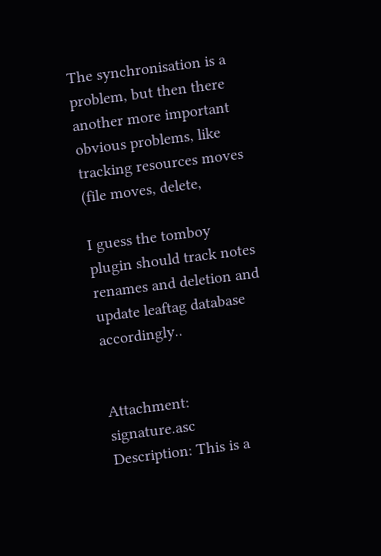The synchronisation is a problem, but then there another more important
obvious problems, like tracking resources moves (file moves, delete,

I guess the tomboy plugin should track notes renames and deletion and
update leaftag database accordingly..


Attachment: signature.asc
Description: This is a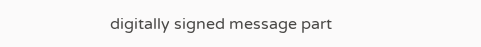digitally signed message part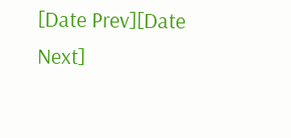[Date Prev][Date Next]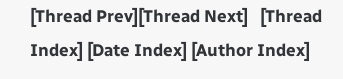[Thread Prev][Thread Next]   [Thread Index] [Date Index] [Author Index]